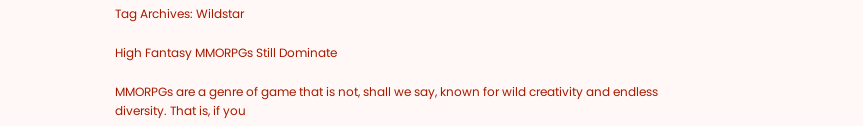Tag Archives: Wildstar

High Fantasy MMORPGs Still Dominate

MMORPGs are a genre of game that is not, shall we say, known for wild creativity and endless diversity. That is, if you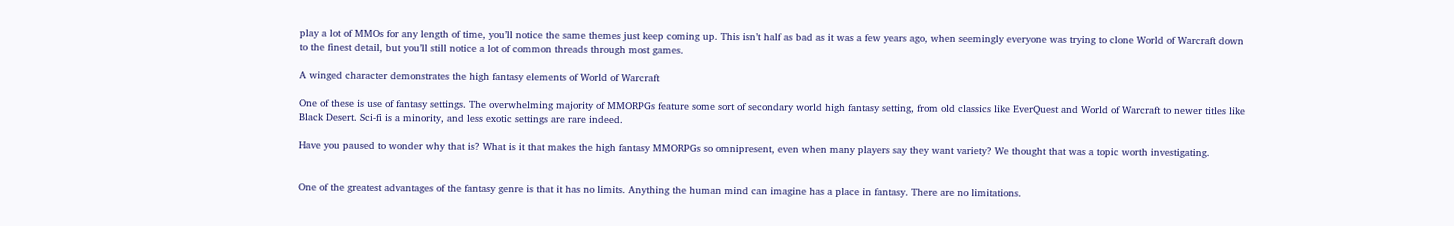play a lot of MMOs for any length of time, you’ll notice the same themes just keep coming up. This isn’t half as bad as it was a few years ago, when seemingly everyone was trying to clone World of Warcraft down to the finest detail, but you’ll still notice a lot of common threads through most games.

A winged character demonstrates the high fantasy elements of World of Warcraft

One of these is use of fantasy settings. The overwhelming majority of MMORPGs feature some sort of secondary world high fantasy setting, from old classics like EverQuest and World of Warcraft to newer titles like Black Desert. Sci-fi is a minority, and less exotic settings are rare indeed.

Have you paused to wonder why that is? What is it that makes the high fantasy MMORPGs so omnipresent, even when many players say they want variety? We thought that was a topic worth investigating.


One of the greatest advantages of the fantasy genre is that it has no limits. Anything the human mind can imagine has a place in fantasy. There are no limitations.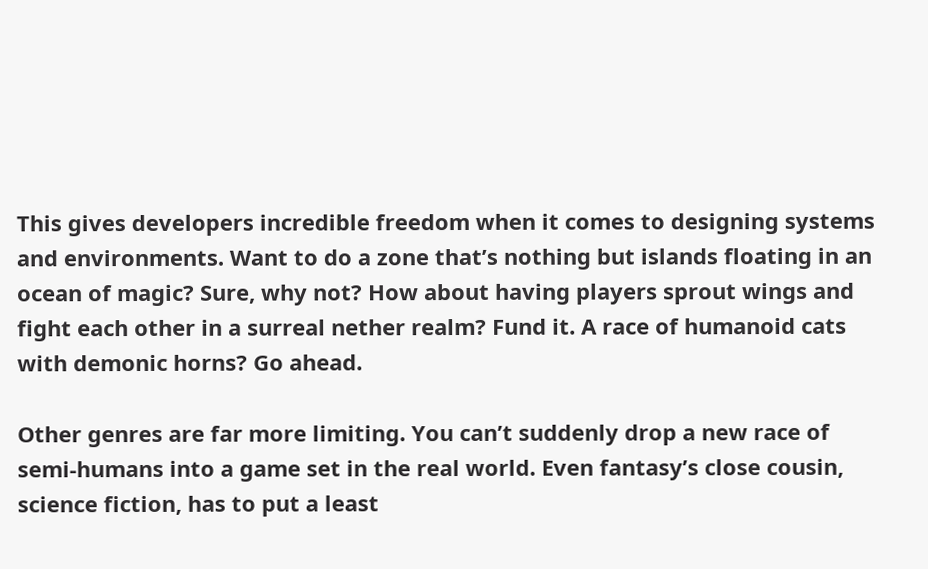This gives developers incredible freedom when it comes to designing systems and environments. Want to do a zone that’s nothing but islands floating in an ocean of magic? Sure, why not? How about having players sprout wings and fight each other in a surreal nether realm? Fund it. A race of humanoid cats with demonic horns? Go ahead.

Other genres are far more limiting. You can’t suddenly drop a new race of semi-humans into a game set in the real world. Even fantasy’s close cousin, science fiction, has to put a least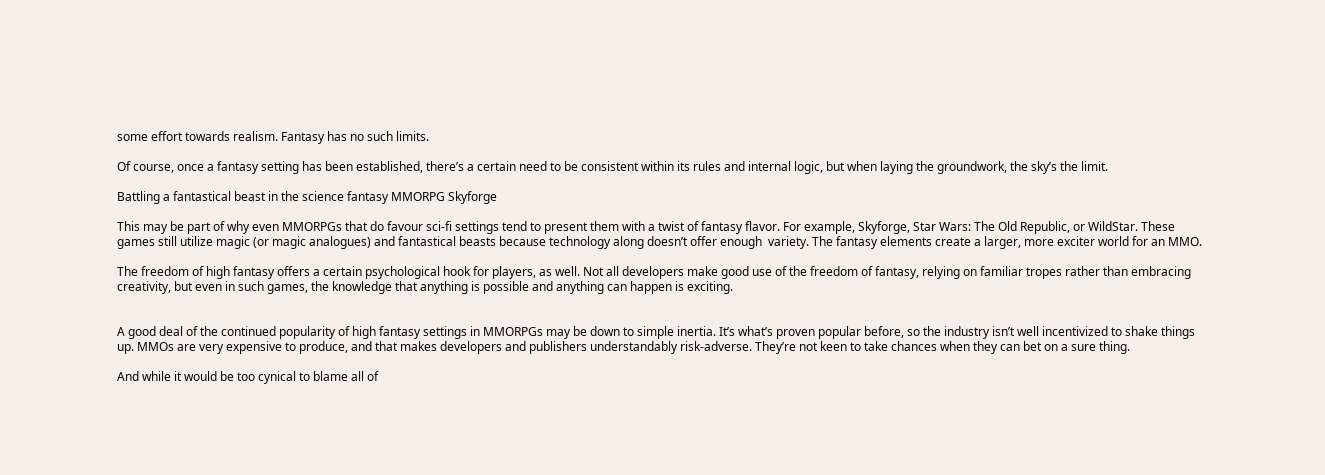some effort towards realism. Fantasy has no such limits.

Of course, once a fantasy setting has been established, there’s a certain need to be consistent within its rules and internal logic, but when laying the groundwork, the sky’s the limit.

Battling a fantastical beast in the science fantasy MMORPG Skyforge

This may be part of why even MMORPGs that do favour sci-fi settings tend to present them with a twist of fantasy flavor. For example, Skyforge, Star Wars: The Old Republic, or WildStar. These games still utilize magic (or magic analogues) and fantastical beasts because technology along doesn’t offer enough  variety. The fantasy elements create a larger, more exciter world for an MMO.

The freedom of high fantasy offers a certain psychological hook for players, as well. Not all developers make good use of the freedom of fantasy, relying on familiar tropes rather than embracing creativity, but even in such games, the knowledge that anything is possible and anything can happen is exciting.


A good deal of the continued popularity of high fantasy settings in MMORPGs may be down to simple inertia. It’s what’s proven popular before, so the industry isn’t well incentivized to shake things up. MMOs are very expensive to produce, and that makes developers and publishers understandably risk-adverse. They’re not keen to take chances when they can bet on a sure thing.

And while it would be too cynical to blame all of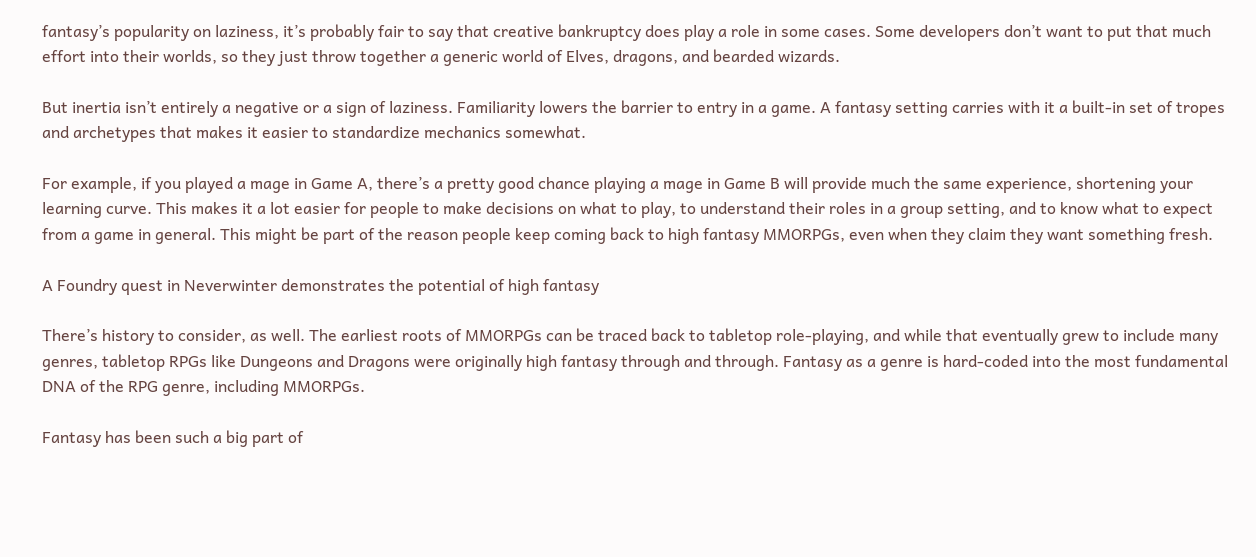fantasy’s popularity on laziness, it’s probably fair to say that creative bankruptcy does play a role in some cases. Some developers don’t want to put that much effort into their worlds, so they just throw together a generic world of Elves, dragons, and bearded wizards.

But inertia isn’t entirely a negative or a sign of laziness. Familiarity lowers the barrier to entry in a game. A fantasy setting carries with it a built-in set of tropes and archetypes that makes it easier to standardize mechanics somewhat.

For example, if you played a mage in Game A, there’s a pretty good chance playing a mage in Game B will provide much the same experience, shortening your learning curve. This makes it a lot easier for people to make decisions on what to play, to understand their roles in a group setting, and to know what to expect from a game in general. This might be part of the reason people keep coming back to high fantasy MMORPGs, even when they claim they want something fresh.

A Foundry quest in Neverwinter demonstrates the potential of high fantasy

There’s history to consider, as well. The earliest roots of MMORPGs can be traced back to tabletop role-playing, and while that eventually grew to include many genres, tabletop RPGs like Dungeons and Dragons were originally high fantasy through and through. Fantasy as a genre is hard-coded into the most fundamental DNA of the RPG genre, including MMORPGs.

Fantasy has been such a big part of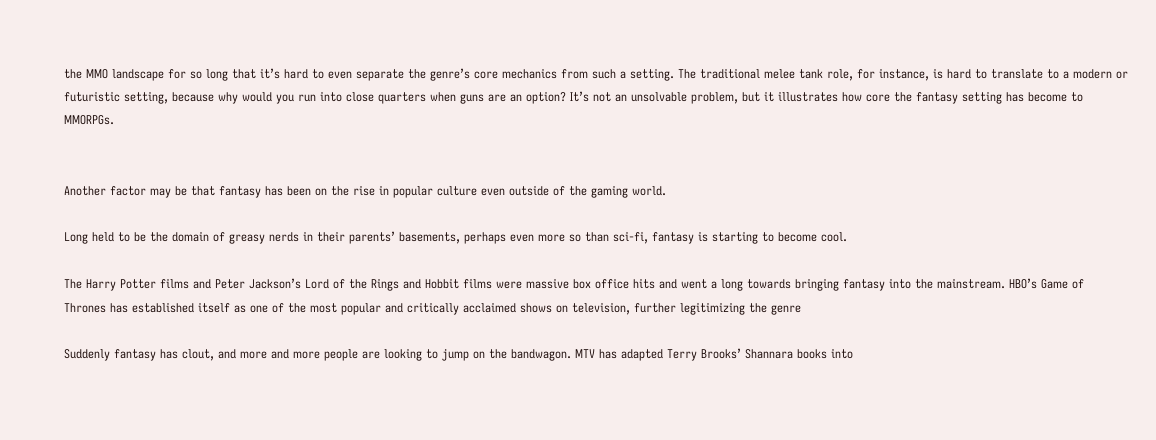the MMO landscape for so long that it’s hard to even separate the genre’s core mechanics from such a setting. The traditional melee tank role, for instance, is hard to translate to a modern or futuristic setting, because why would you run into close quarters when guns are an option? It’s not an unsolvable problem, but it illustrates how core the fantasy setting has become to MMORPGs.


Another factor may be that fantasy has been on the rise in popular culture even outside of the gaming world.

Long held to be the domain of greasy nerds in their parents’ basements, perhaps even more so than sci-fi, fantasy is starting to become cool.

The Harry Potter films and Peter Jackson’s Lord of the Rings and Hobbit films were massive box office hits and went a long towards bringing fantasy into the mainstream. HBO’s Game of Thrones has established itself as one of the most popular and critically acclaimed shows on television, further legitimizing the genre

Suddenly fantasy has clout, and more and more people are looking to jump on the bandwagon. MTV has adapted Terry Brooks’ Shannara books into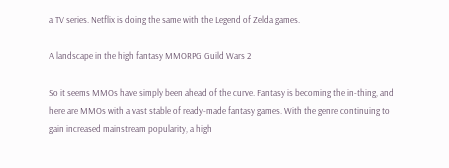a TV series. Netflix is doing the same with the Legend of Zelda games.

A landscape in the high fantasy MMORPG Guild Wars 2

So it seems MMOs have simply been ahead of the curve. Fantasy is becoming the in-thing, and here are MMOs with a vast stable of ready-made fantasy games. With the genre continuing to gain increased mainstream popularity, a high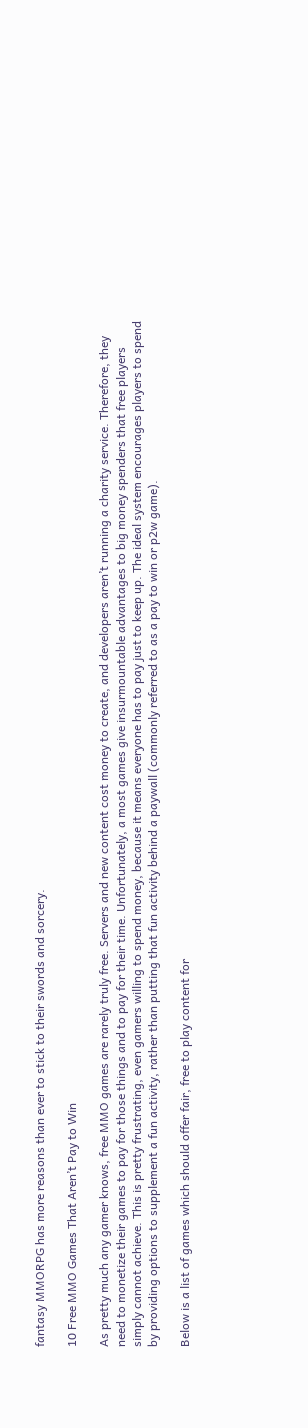fantasy MMORPG has more reasons than ever to stick to their swords and sorcery.

10 Free MMO Games That Aren’t Pay to Win

As pretty much any gamer knows, free MMO games are rarely truly free. Servers and new content cost money to create, and developers aren’t running a charity service. Therefore, they need to monetize their games to pay for those things and to pay for their time. Unfortunately, a most games give insurmountable advantages to big money spenders that free players simply cannot achieve. This is pretty frustrating, even gamers willing to spend money, because it means everyone has to pay just to keep up. The ideal system encourages players to spend by providing options to supplement a fun activity, rather than putting that fun activity behind a paywall (commonly referred to as a pay to win or p2w game).

Below is a list of games which should offer fair, free to play content for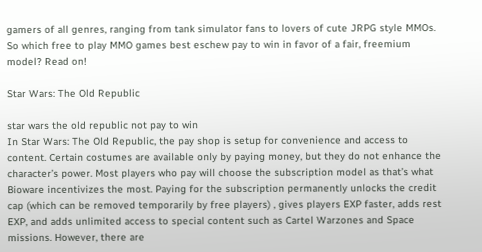gamers of all genres, ranging from tank simulator fans to lovers of cute JRPG style MMOs. So which free to play MMO games best eschew pay to win in favor of a fair, freemium model? Read on!

Star Wars: The Old Republic

star wars the old republic not pay to win
In Star Wars: The Old Republic, the pay shop is setup for convenience and access to content. Certain costumes are available only by paying money, but they do not enhance the character’s power. Most players who pay will choose the subscription model as that’s what Bioware incentivizes the most. Paying for the subscription permanently unlocks the credit cap (which can be removed temporarily by free players) , gives players EXP faster, adds rest EXP, and adds unlimited access to special content such as Cartel Warzones and Space missions. However, there are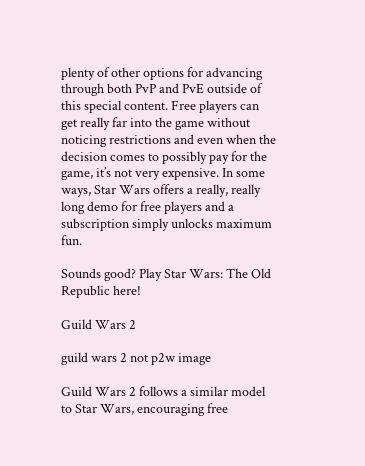plenty of other options for advancing through both PvP and PvE outside of this special content. Free players can get really far into the game without noticing restrictions and even when the decision comes to possibly pay for the game, it’s not very expensive. In some ways, Star Wars offers a really, really long demo for free players and a subscription simply unlocks maximum fun.

Sounds good? Play Star Wars: The Old Republic here!

Guild Wars 2

guild wars 2 not p2w image

Guild Wars 2 follows a similar model to Star Wars, encouraging free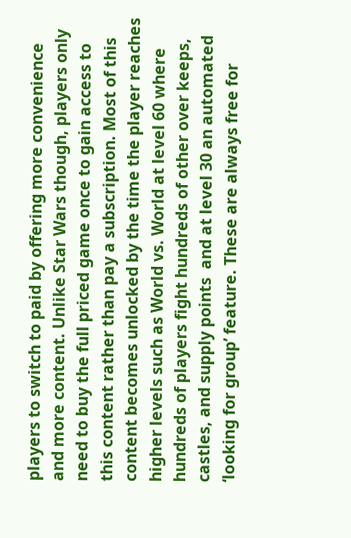players to switch to paid by offering more convenience and more content. Unlike Star Wars though, players only need to buy the full priced game once to gain access to this content rather than pay a subscription. Most of this content becomes unlocked by the time the player reaches higher levels such as World vs. World at level 60 where hundreds of players fight hundreds of other over keeps, castles, and supply points  and at level 30 an automated ‘looking for group’ feature. These are always free for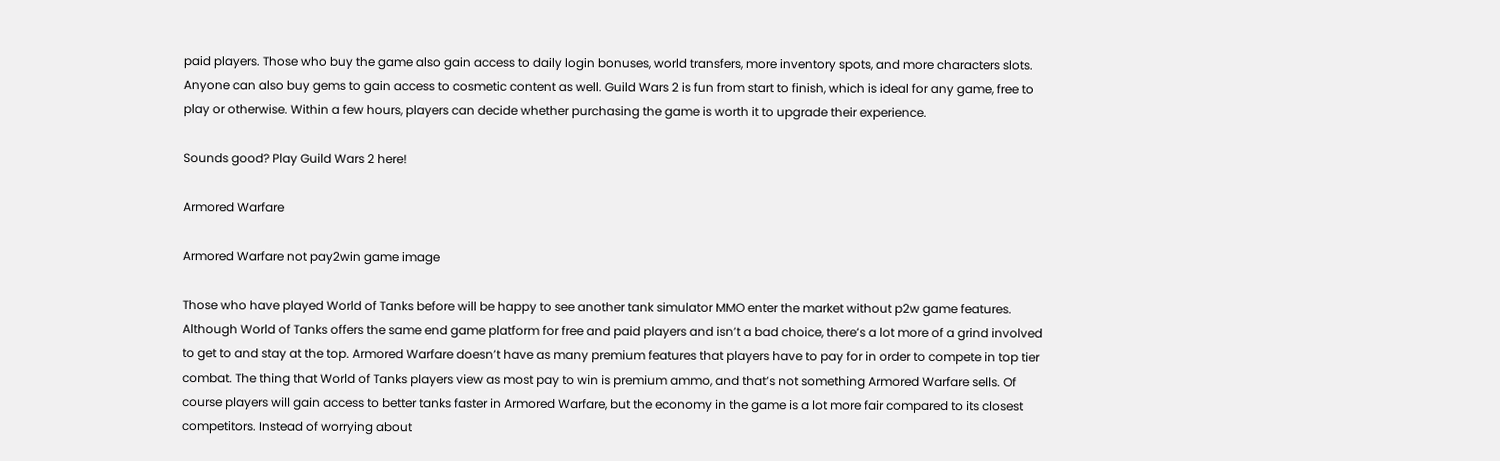paid players. Those who buy the game also gain access to daily login bonuses, world transfers, more inventory spots, and more characters slots. Anyone can also buy gems to gain access to cosmetic content as well. Guild Wars 2 is fun from start to finish, which is ideal for any game, free to play or otherwise. Within a few hours, players can decide whether purchasing the game is worth it to upgrade their experience.

Sounds good? Play Guild Wars 2 here!

Armored Warfare

Armored Warfare not pay2win game image

Those who have played World of Tanks before will be happy to see another tank simulator MMO enter the market without p2w game features. Although World of Tanks offers the same end game platform for free and paid players and isn’t a bad choice, there’s a lot more of a grind involved to get to and stay at the top. Armored Warfare doesn’t have as many premium features that players have to pay for in order to compete in top tier combat. The thing that World of Tanks players view as most pay to win is premium ammo, and that’s not something Armored Warfare sells. Of course players will gain access to better tanks faster in Armored Warfare, but the economy in the game is a lot more fair compared to its closest competitors. Instead of worrying about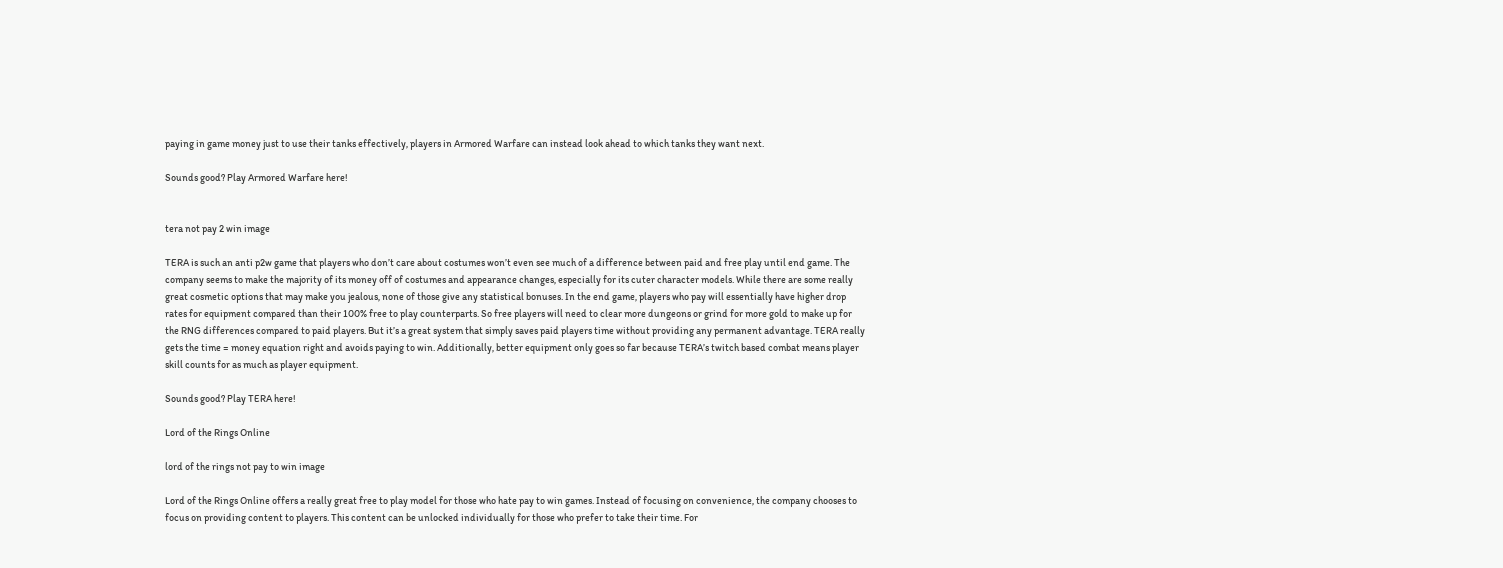paying in game money just to use their tanks effectively, players in Armored Warfare can instead look ahead to which tanks they want next.

Sounds good? Play Armored Warfare here!


tera not pay 2 win image

TERA is such an anti p2w game that players who don’t care about costumes won’t even see much of a difference between paid and free play until end game. The company seems to make the majority of its money off of costumes and appearance changes, especially for its cuter character models. While there are some really great cosmetic options that may make you jealous, none of those give any statistical bonuses. In the end game, players who pay will essentially have higher drop rates for equipment compared than their 100% free to play counterparts. So free players will need to clear more dungeons or grind for more gold to make up for the RNG differences compared to paid players. But it’s a great system that simply saves paid players time without providing any permanent advantage. TERA really gets the time = money equation right and avoids paying to win. Additionally, better equipment only goes so far because TERA’s twitch based combat means player skill counts for as much as player equipment.

Sounds good? Play TERA here!

Lord of the Rings Online

lord of the rings not pay to win image

Lord of the Rings Online offers a really great free to play model for those who hate pay to win games. Instead of focusing on convenience, the company chooses to focus on providing content to players. This content can be unlocked individually for those who prefer to take their time. For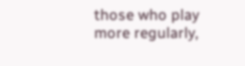those who play more regularly,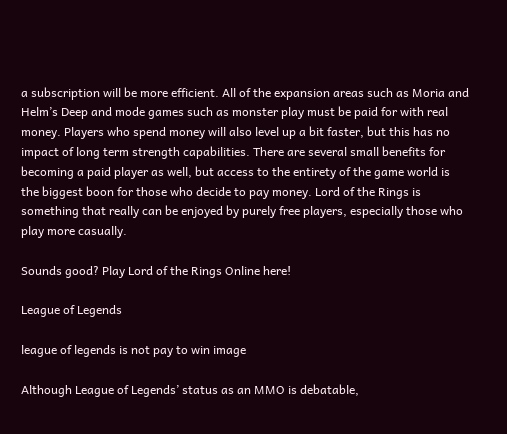a subscription will be more efficient. All of the expansion areas such as Moria and Helm’s Deep and mode games such as monster play must be paid for with real money. Players who spend money will also level up a bit faster, but this has no impact of long term strength capabilities. There are several small benefits for becoming a paid player as well, but access to the entirety of the game world is the biggest boon for those who decide to pay money. Lord of the Rings is something that really can be enjoyed by purely free players, especially those who play more casually.

Sounds good? Play Lord of the Rings Online here!

League of Legends

league of legends is not pay to win image

Although League of Legends’ status as an MMO is debatable,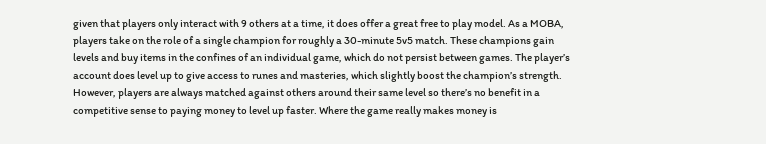given that players only interact with 9 others at a time, it does offer a great free to play model. As a MOBA, players take on the role of a single champion for roughly a 30-minute 5v5 match. These champions gain levels and buy items in the confines of an individual game, which do not persist between games. The player’s account does level up to give access to runes and masteries, which slightly boost the champion’s strength. However, players are always matched against others around their same level so there’s no benefit in a competitive sense to paying money to level up faster. Where the game really makes money is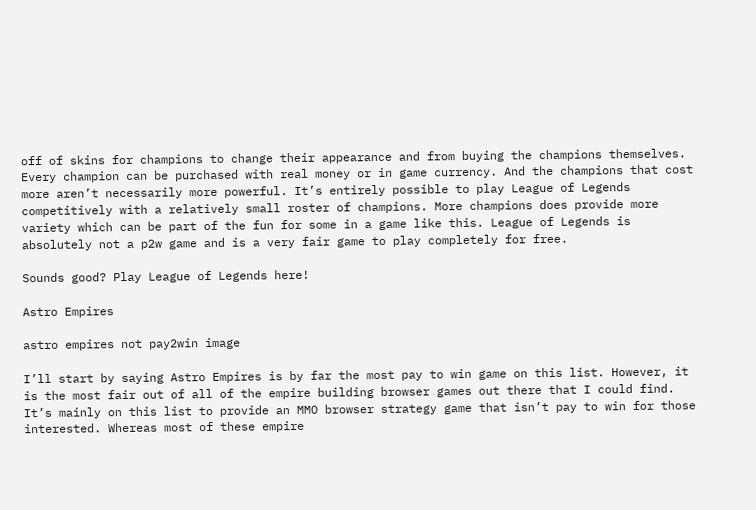off of skins for champions to change their appearance and from buying the champions themselves. Every champion can be purchased with real money or in game currency. And the champions that cost more aren’t necessarily more powerful. It’s entirely possible to play League of Legends competitively with a relatively small roster of champions. More champions does provide more variety which can be part of the fun for some in a game like this. League of Legends is absolutely not a p2w game and is a very fair game to play completely for free.

Sounds good? Play League of Legends here!

Astro Empires

astro empires not pay2win image

I’ll start by saying Astro Empires is by far the most pay to win game on this list. However, it is the most fair out of all of the empire building browser games out there that I could find. It’s mainly on this list to provide an MMO browser strategy game that isn’t pay to win for those interested. Whereas most of these empire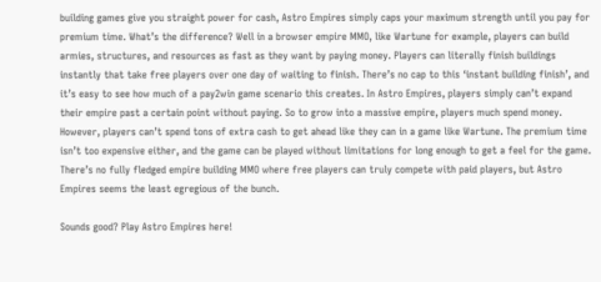building games give you straight power for cash, Astro Empires simply caps your maximum strength until you pay for premium time. What’s the difference? Well in a browser empire MMO, like Wartune for example, players can build armies, structures, and resources as fast as they want by paying money. Players can literally finish buildings instantly that take free players over one day of waiting to finish. There’s no cap to this ‘instant building finish’, and it’s easy to see how much of a pay2win game scenario this creates. In Astro Empires, players simply can’t expand their empire past a certain point without paying. So to grow into a massive empire, players much spend money. However, players can’t spend tons of extra cash to get ahead like they can in a game like Wartune. The premium time isn’t too expensive either, and the game can be played without limitations for long enough to get a feel for the game. There’s no fully fledged empire building MMO where free players can truly compete with paid players, but Astro Empires seems the least egregious of the bunch.

Sounds good? Play Astro Empires here!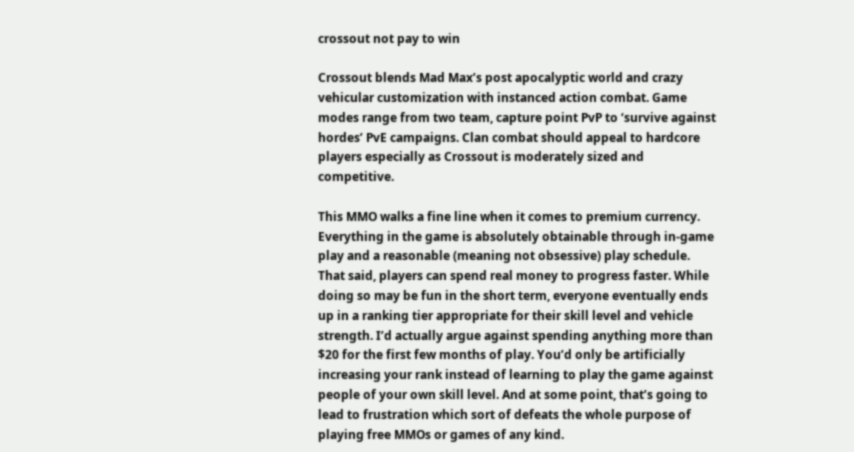crossout not pay to win

Crossout blends Mad Max’s post apocalyptic world and crazy vehicular customization with instanced action combat. Game modes range from two team, capture point PvP to ‘survive against hordes’ PvE campaigns. Clan combat should appeal to hardcore players especially as Crossout is moderately sized and competitive.

This MMO walks a fine line when it comes to premium currency. Everything in the game is absolutely obtainable through in-game play and a reasonable (meaning not obsessive) play schedule. That said, players can spend real money to progress faster. While doing so may be fun in the short term, everyone eventually ends up in a ranking tier appropriate for their skill level and vehicle strength. I’d actually argue against spending anything more than $20 for the first few months of play. You’d only be artificially increasing your rank instead of learning to play the game against people of your own skill level. And at some point, that’s going to lead to frustration which sort of defeats the whole purpose of playing free MMOs or games of any kind.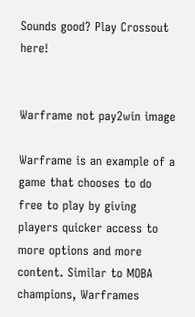Sounds good? Play Crossout here!


Warframe not pay2win image

Warframe is an example of a game that chooses to do free to play by giving players quicker access to more options and more content. Similar to MOBA champions, Warframes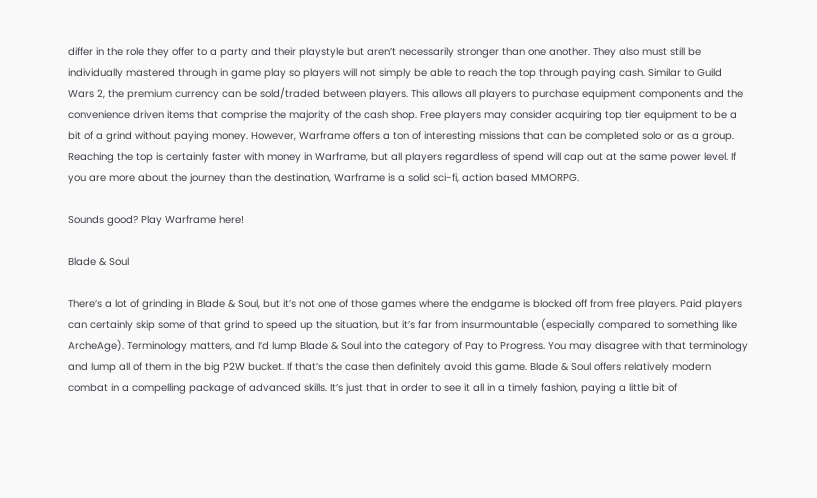differ in the role they offer to a party and their playstyle but aren’t necessarily stronger than one another. They also must still be individually mastered through in game play so players will not simply be able to reach the top through paying cash. Similar to Guild Wars 2, the premium currency can be sold/traded between players. This allows all players to purchase equipment components and the convenience driven items that comprise the majority of the cash shop. Free players may consider acquiring top tier equipment to be a bit of a grind without paying money. However, Warframe offers a ton of interesting missions that can be completed solo or as a group. Reaching the top is certainly faster with money in Warframe, but all players regardless of spend will cap out at the same power level. If you are more about the journey than the destination, Warframe is a solid sci-fi, action based MMORPG.

Sounds good? Play Warframe here!

Blade & Soul

There’s a lot of grinding in Blade & Soul, but it’s not one of those games where the endgame is blocked off from free players. Paid players can certainly skip some of that grind to speed up the situation, but it’s far from insurmountable (especially compared to something like ArcheAge). Terminology matters, and I’d lump Blade & Soul into the category of Pay to Progress. You may disagree with that terminology and lump all of them in the big P2W bucket. If that’s the case then definitely avoid this game. Blade & Soul offers relatively modern combat in a compelling package of advanced skills. It’s just that in order to see it all in a timely fashion, paying a little bit of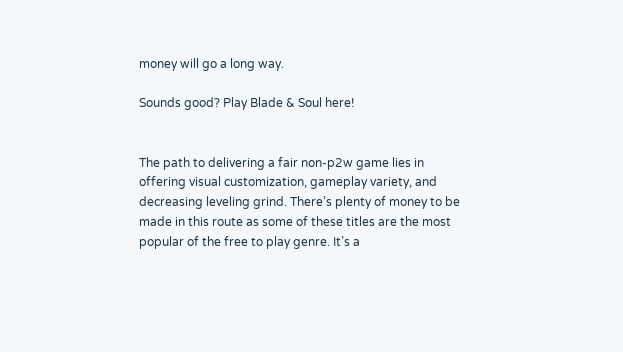money will go a long way.

Sounds good? Play Blade & Soul here!


The path to delivering a fair non-p2w game lies in offering visual customization, gameplay variety, and decreasing leveling grind. There’s plenty of money to be made in this route as some of these titles are the most popular of the free to play genre. It’s a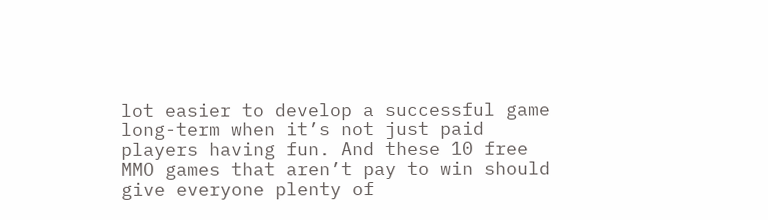lot easier to develop a successful game long-term when it’s not just paid players having fun. And these 10 free MMO games that aren’t pay to win should give everyone plenty of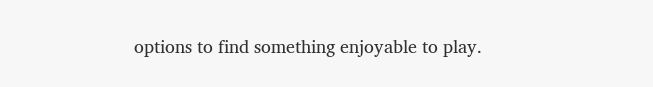options to find something enjoyable to play.